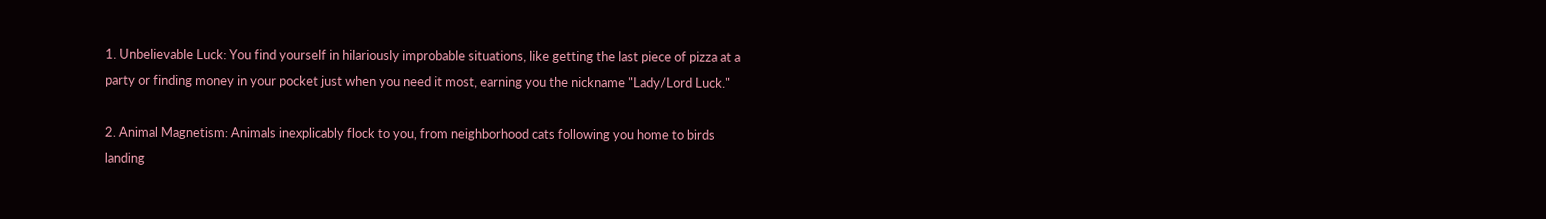1. Unbelievable Luck: You find yourself in hilariously improbable situations, like getting the last piece of pizza at a party or finding money in your pocket just when you need it most, earning you the nickname "Lady/Lord Luck."

2. Animal Magnetism: Animals inexplicably flock to you, from neighborhood cats following you home to birds landing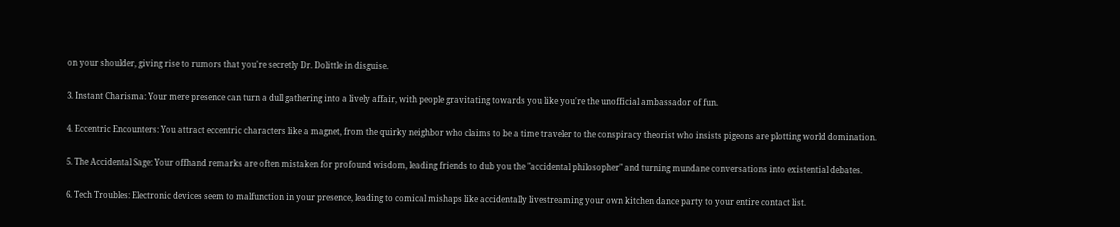on your shoulder, giving rise to rumors that you're secretly Dr. Dolittle in disguise.

3. Instant Charisma: Your mere presence can turn a dull gathering into a lively affair, with people gravitating towards you like you're the unofficial ambassador of fun.

4. Eccentric Encounters: You attract eccentric characters like a magnet, from the quirky neighbor who claims to be a time traveler to the conspiracy theorist who insists pigeons are plotting world domination.

5. The Accidental Sage: Your offhand remarks are often mistaken for profound wisdom, leading friends to dub you the "accidental philosopher" and turning mundane conversations into existential debates.

6. Tech Troubles: Electronic devices seem to malfunction in your presence, leading to comical mishaps like accidentally livestreaming your own kitchen dance party to your entire contact list.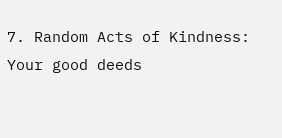7. Random Acts of Kindness: Your good deeds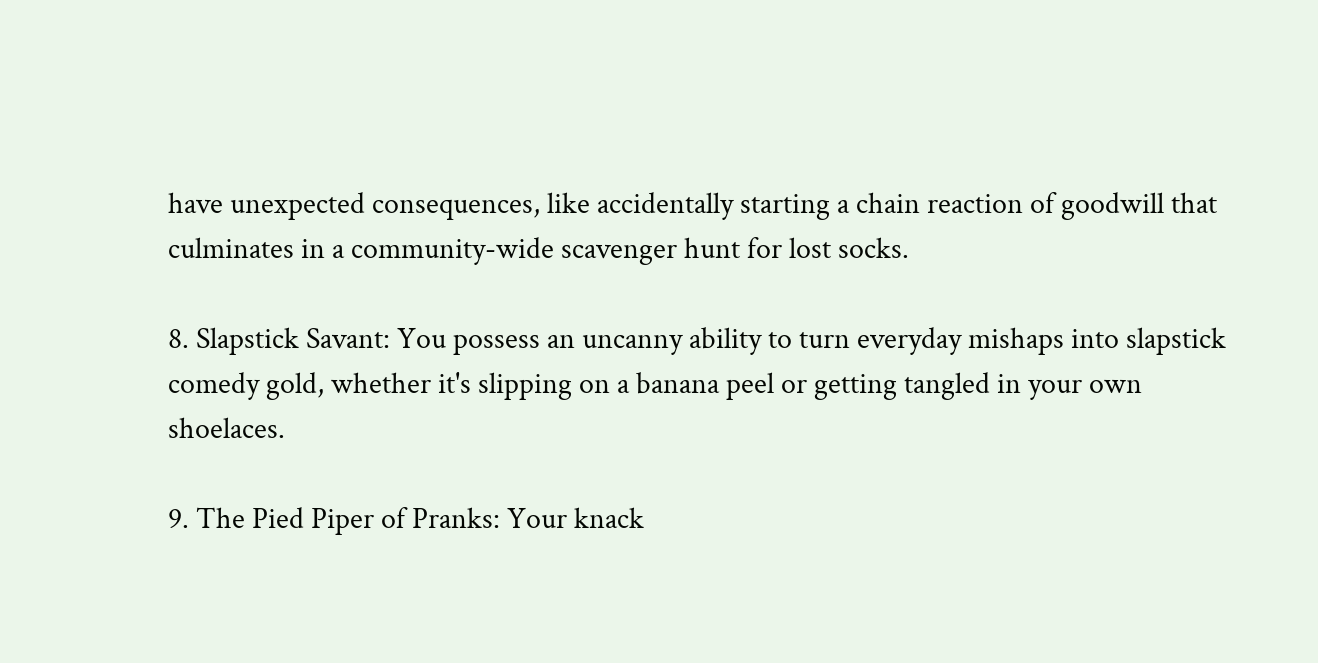have unexpected consequences, like accidentally starting a chain reaction of goodwill that culminates in a community-wide scavenger hunt for lost socks.

8. Slapstick Savant: You possess an uncanny ability to turn everyday mishaps into slapstick comedy gold, whether it's slipping on a banana peel or getting tangled in your own shoelaces.

9. The Pied Piper of Pranks: Your knack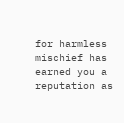for harmless mischief has earned you a reputation as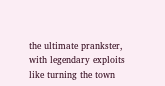the ultimate prankster, with legendary exploits like turning the town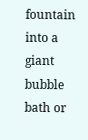fountain into a giant bubble bath or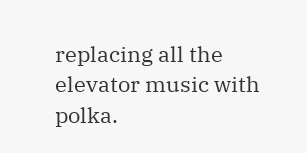replacing all the elevator music with polka.